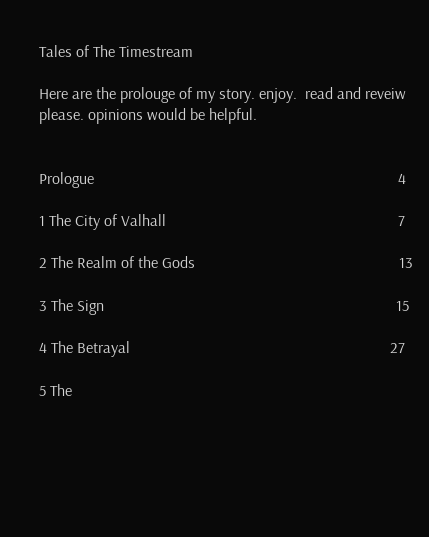Tales of The Timestream

Here are the prolouge of my story. enjoy.  read and reveiw please. opinions would be helpful.


Prologue                                                                            4

1 The City of Valhall                                                          7

2 The Realm of the Gods                                                   13

3 The Sign                                                                         15

4 The Betrayal                                                                 27

5 The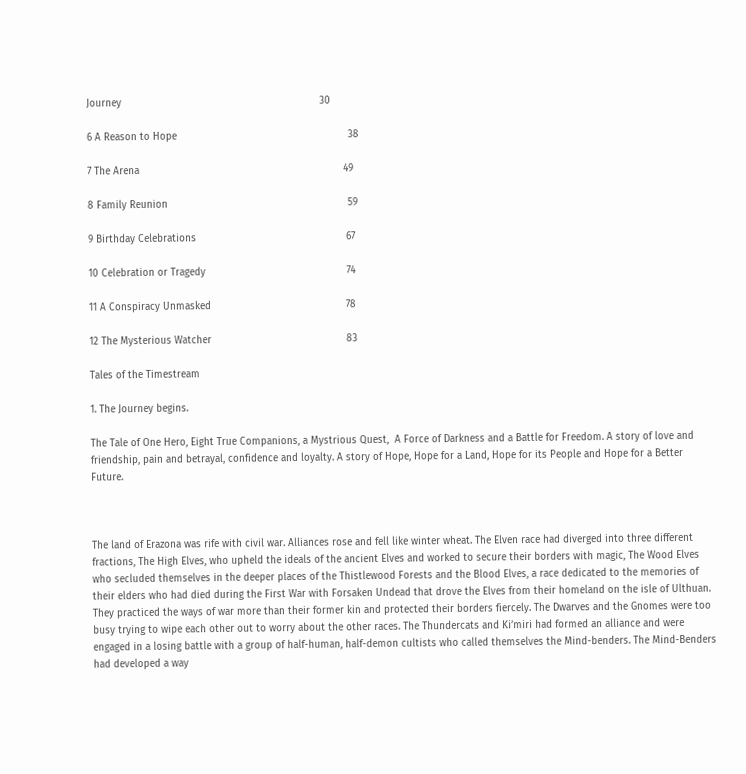Journey                                                                  30

6 A Reason to Hope                                                         38

7 The Arena                                                                    49

8 Family Reunion                                                            59

9 Birthday Celebrations                                                  67

10 Celebration or Tragedy                                               74

11 A Conspiracy Unmasked                                             78

12 The Mysterious Watcher                                             83

Tales of the Timestream

1. The Journey begins.

The Tale of One Hero, Eight True Companions, a Mystrious Quest,  A Force of Darkness and a Battle for Freedom. A story of love and friendship, pain and betrayal, confidence and loyalty. A story of Hope, Hope for a Land, Hope for its People and Hope for a Better Future.



The land of Erazona was rife with civil war. Alliances rose and fell like winter wheat. The Elven race had diverged into three different fractions, The High Elves, who upheld the ideals of the ancient Elves and worked to secure their borders with magic, The Wood Elves who secluded themselves in the deeper places of the Thistlewood Forests and the Blood Elves, a race dedicated to the memories of their elders who had died during the First War with Forsaken Undead that drove the Elves from their homeland on the isle of Ulthuan. They practiced the ways of war more than their former kin and protected their borders fiercely. The Dwarves and the Gnomes were too busy trying to wipe each other out to worry about the other races. The Thundercats and Ki’miri had formed an alliance and were engaged in a losing battle with a group of half-human, half-demon cultists who called themselves the Mind-benders. The Mind-Benders had developed a way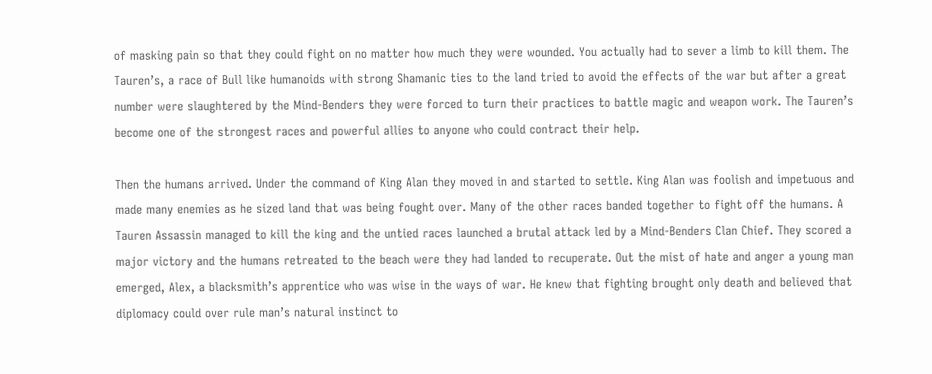of masking pain so that they could fight on no matter how much they were wounded. You actually had to sever a limb to kill them. The Tauren’s, a race of Bull like humanoids with strong Shamanic ties to the land tried to avoid the effects of the war but after a great number were slaughtered by the Mind-Benders they were forced to turn their practices to battle magic and weapon work. The Tauren’s become one of the strongest races and powerful allies to anyone who could contract their help.

Then the humans arrived. Under the command of King Alan they moved in and started to settle. King Alan was foolish and impetuous and made many enemies as he sized land that was being fought over. Many of the other races banded together to fight off the humans. A Tauren Assassin managed to kill the king and the untied races launched a brutal attack led by a Mind-Benders Clan Chief. They scored a major victory and the humans retreated to the beach were they had landed to recuperate. Out the mist of hate and anger a young man emerged, Alex, a blacksmith’s apprentice who was wise in the ways of war. He knew that fighting brought only death and believed that diplomacy could over rule man’s natural instinct to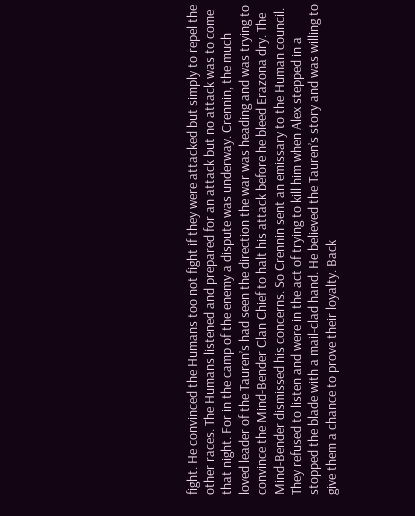fight. He convinced the Humans too not fight if they were attacked but simply to repel the other races. The Humans listened and prepared for an attack but no attack was to come that night. For in the camp of the enemy a dispute was underway. Crennin, the much loved leader of the Tauren’s had seen the direction the war was heading and was trying to convince the Mind-Bender Clan Chief to halt his attack before he bleed Erazona dry. The Mind-Bender dismissed his concerns. So Crennin sent an emissary to the Human council. They refused to listen and were in the act of trying to kill him when Alex stepped in a stopped the blade with a mail-clad hand. He believed the Tauren’s story and was willing to give them a chance to prove their loyalty. Back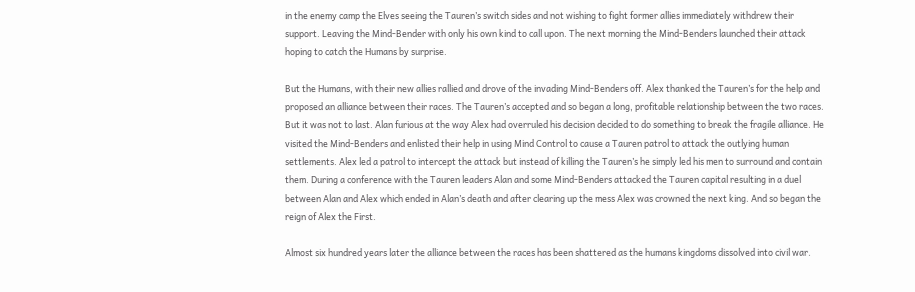in the enemy camp the Elves seeing the Tauren’s switch sides and not wishing to fight former allies immediately withdrew their support. Leaving the Mind-Bender with only his own kind to call upon. The next morning the Mind-Benders launched their attack hoping to catch the Humans by surprise.

But the Humans, with their new allies rallied and drove of the invading Mind-Benders off. Alex thanked the Tauren’s for the help and proposed an alliance between their races. The Tauren’s accepted and so began a long, profitable relationship between the two races. But it was not to last. Alan furious at the way Alex had overruled his decision decided to do something to break the fragile alliance. He visited the Mind-Benders and enlisted their help in using Mind Control to cause a Tauren patrol to attack the outlying human settlements. Alex led a patrol to intercept the attack but instead of killing the Tauren’s he simply led his men to surround and contain them. During a conference with the Tauren leaders Alan and some Mind-Benders attacked the Tauren capital resulting in a duel between Alan and Alex which ended in Alan’s death and after clearing up the mess Alex was crowned the next king. And so began the reign of Alex the First.

Almost six hundred years later the alliance between the races has been shattered as the humans kingdoms dissolved into civil war.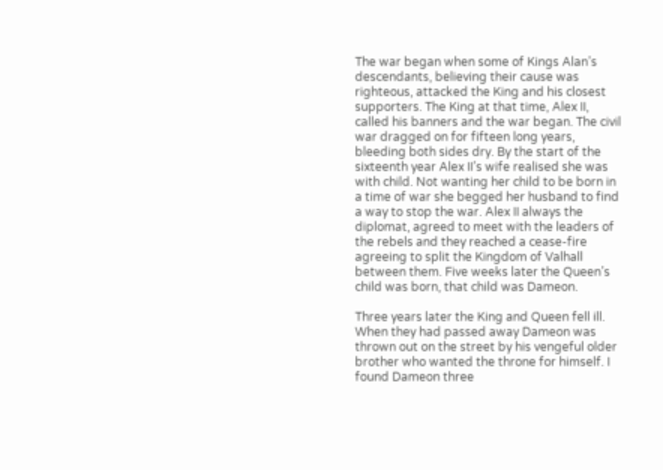The war began when some of Kings Alan’s descendants, believing their cause was righteous, attacked the King and his closest supporters. The King at that time, Alex II, called his banners and the war began. The civil war dragged on for fifteen long years, bleeding both sides dry. By the start of the sixteenth year Alex II’s wife realised she was with child. Not wanting her child to be born in a time of war she begged her husband to find a way to stop the war. Alex II always the diplomat, agreed to meet with the leaders of the rebels and they reached a cease-fire agreeing to split the Kingdom of Valhall between them. Five weeks later the Queen’s child was born, that child was Dameon.

Three years later the King and Queen fell ill. When they had passed away Dameon was thrown out on the street by his vengeful older brother who wanted the throne for himself. I found Dameon three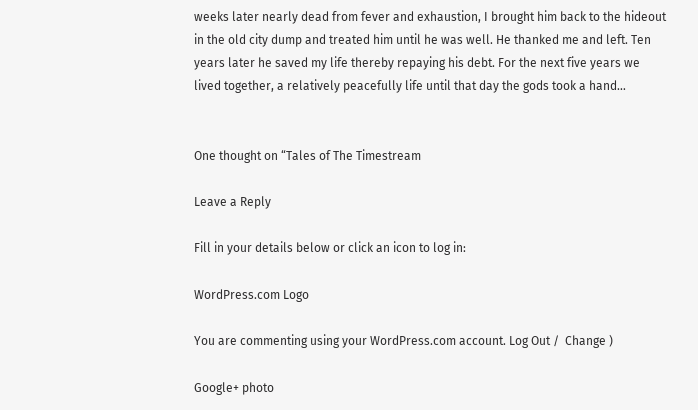weeks later nearly dead from fever and exhaustion, I brought him back to the hideout in the old city dump and treated him until he was well. He thanked me and left. Ten years later he saved my life thereby repaying his debt. For the next five years we lived together, a relatively peacefully life until that day the gods took a hand…


One thought on “Tales of The Timestream

Leave a Reply

Fill in your details below or click an icon to log in:

WordPress.com Logo

You are commenting using your WordPress.com account. Log Out /  Change )

Google+ photo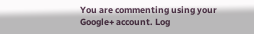You are commenting using your Google+ account. Log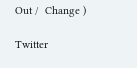Out /  Change )

Twitter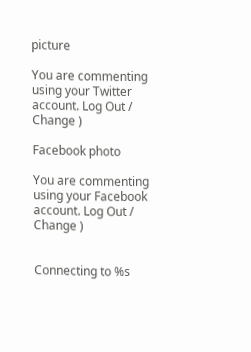picture

You are commenting using your Twitter account. Log Out /  Change )

Facebook photo

You are commenting using your Facebook account. Log Out /  Change )


Connecting to %s